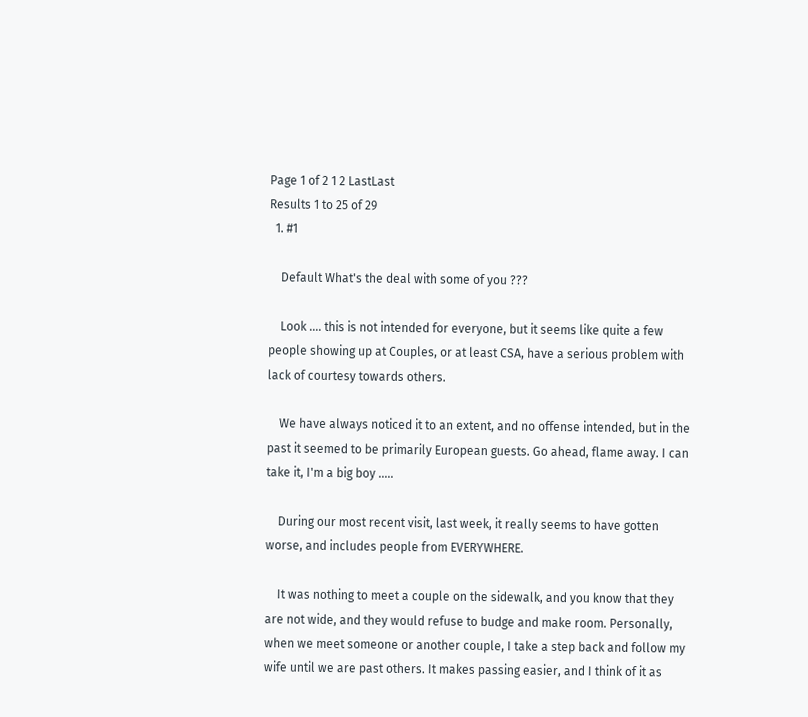Page 1 of 2 1 2 LastLast
Results 1 to 25 of 29
  1. #1

    Default What's the deal with some of you ???

    Look .... this is not intended for everyone, but it seems like quite a few people showing up at Couples, or at least CSA, have a serious problem with lack of courtesy towards others.

    We have always noticed it to an extent, and no offense intended, but in the past it seemed to be primarily European guests. Go ahead, flame away. I can take it, I'm a big boy .....

    During our most recent visit, last week, it really seems to have gotten worse, and includes people from EVERYWHERE.

    It was nothing to meet a couple on the sidewalk, and you know that they are not wide, and they would refuse to budge and make room. Personally, when we meet someone or another couple, I take a step back and follow my wife until we are past others. It makes passing easier, and I think of it as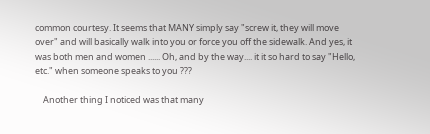common courtesy. It seems that MANY simply say "screw it, they will move over" and will basically walk into you or force you off the sidewalk. And yes, it was both men and women ...... Oh, and by the way.... it it so hard to say "Hello, etc." when someone speaks to you ???

    Another thing I noticed was that many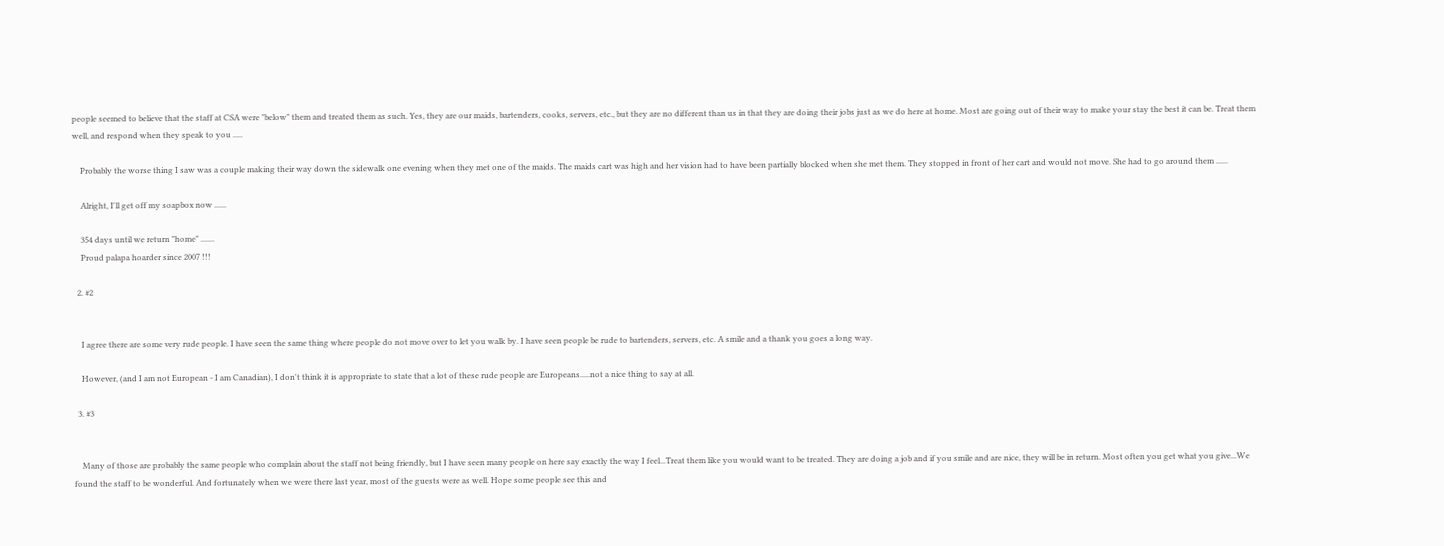people seemed to believe that the staff at CSA were "below" them and treated them as such. Yes, they are our maids, bartenders, cooks, servers, etc., but they are no different than us in that they are doing their jobs just as we do here at home. Most are going out of their way to make your stay the best it can be. Treat them well, and respond when they speak to you .....

    Probably the worse thing I saw was a couple making their way down the sidewalk one evening when they met one of the maids. The maids cart was high and her vision had to have been partially blocked when she met them. They stopped in front of her cart and would not move. She had to go around them ......

    Alright, I'll get off my soapbox now ......

    354 days until we return "home" .......
    Proud palapa hoarder since 2007 !!!

  2. #2


    I agree there are some very rude people. I have seen the same thing where people do not move over to let you walk by. I have seen people be rude to bartenders, servers, etc. A smile and a thank you goes a long way.

    However, (and I am not European - I am Canadian), I don't think it is appropriate to state that a lot of these rude people are Europeans.....not a nice thing to say at all.

  3. #3


    Many of those are probably the same people who complain about the staff not being friendly, but I have seen many people on here say exactly the way I feel...Treat them like you would want to be treated. They are doing a job and if you smile and are nice, they will be in return. Most often you get what you give...We found the staff to be wonderful. And fortunately when we were there last year, most of the guests were as well. Hope some people see this and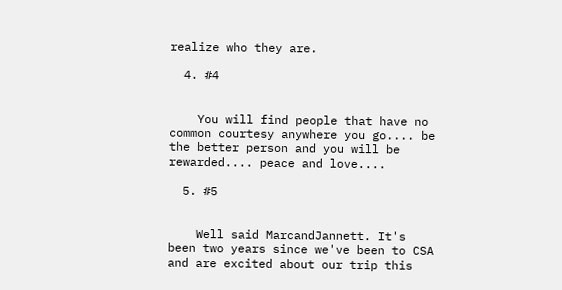realize who they are.

  4. #4


    You will find people that have no common courtesy anywhere you go.... be the better person and you will be rewarded.... peace and love....

  5. #5


    Well said MarcandJannett. It's been two years since we've been to CSA and are excited about our trip this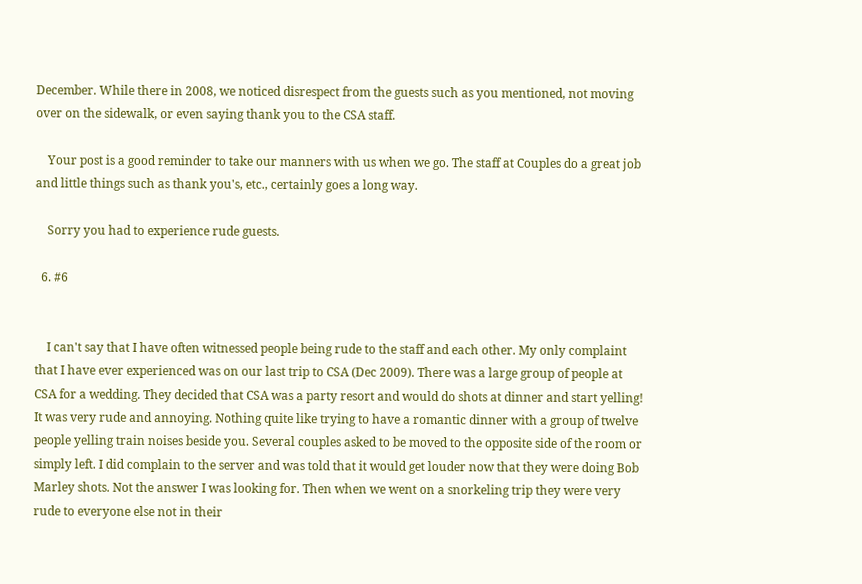December. While there in 2008, we noticed disrespect from the guests such as you mentioned, not moving over on the sidewalk, or even saying thank you to the CSA staff.

    Your post is a good reminder to take our manners with us when we go. The staff at Couples do a great job and little things such as thank you's, etc., certainly goes a long way.

    Sorry you had to experience rude guests.

  6. #6


    I can't say that I have often witnessed people being rude to the staff and each other. My only complaint that I have ever experienced was on our last trip to CSA (Dec 2009). There was a large group of people at CSA for a wedding. They decided that CSA was a party resort and would do shots at dinner and start yelling! It was very rude and annoying. Nothing quite like trying to have a romantic dinner with a group of twelve people yelling train noises beside you. Several couples asked to be moved to the opposite side of the room or simply left. I did complain to the server and was told that it would get louder now that they were doing Bob Marley shots. Not the answer I was looking for. Then when we went on a snorkeling trip they were very rude to everyone else not in their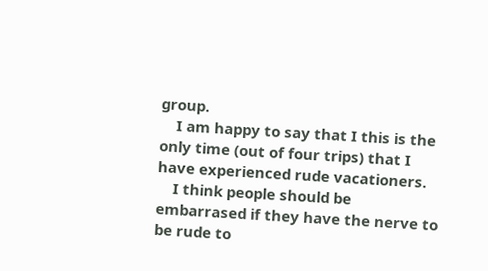group.
    I am happy to say that I this is the only time (out of four trips) that I have experienced rude vacationers.
    I think people should be embarrased if they have the nerve to be rude to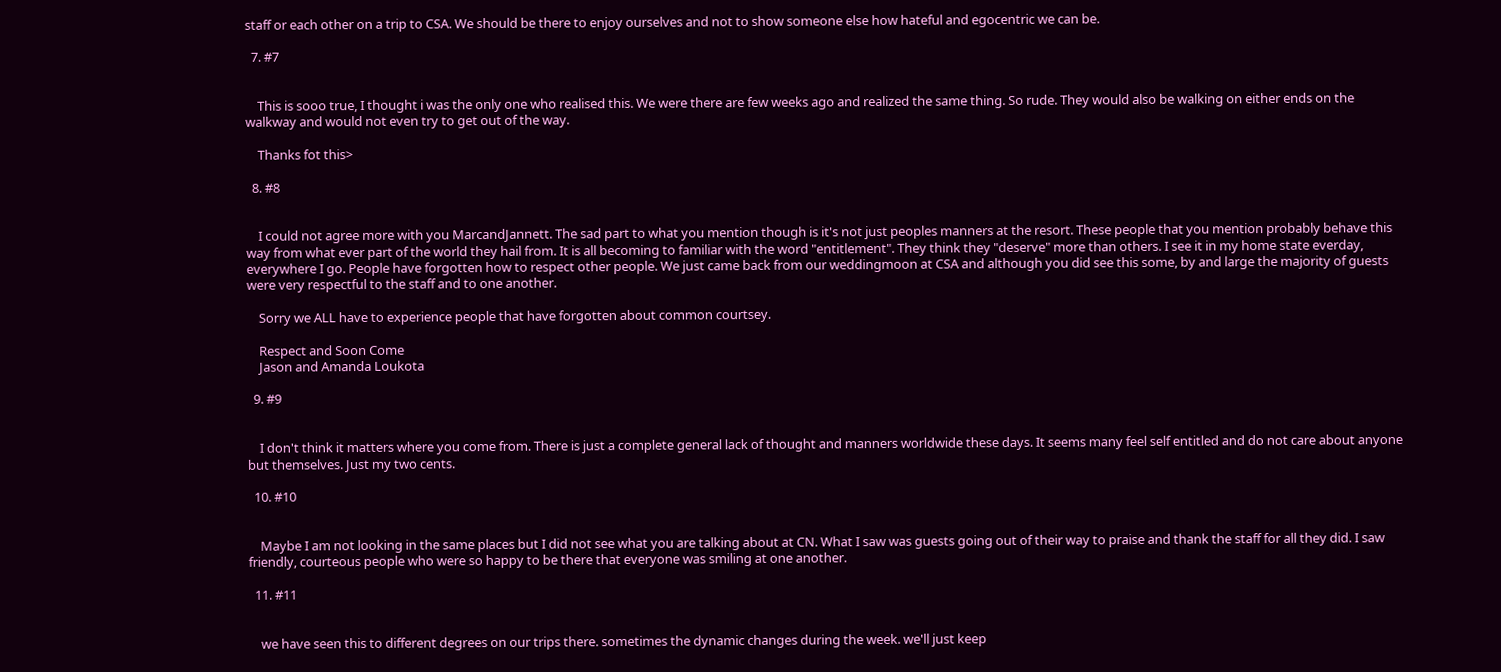staff or each other on a trip to CSA. We should be there to enjoy ourselves and not to show someone else how hateful and egocentric we can be.

  7. #7


    This is sooo true, I thought i was the only one who realised this. We were there are few weeks ago and realized the same thing. So rude. They would also be walking on either ends on the walkway and would not even try to get out of the way.

    Thanks fot this>

  8. #8


    I could not agree more with you MarcandJannett. The sad part to what you mention though is it's not just peoples manners at the resort. These people that you mention probably behave this way from what ever part of the world they hail from. It is all becoming to familiar with the word "entitlement". They think they "deserve" more than others. I see it in my home state everday, everywhere I go. People have forgotten how to respect other people. We just came back from our weddingmoon at CSA and although you did see this some, by and large the majority of guests were very respectful to the staff and to one another.

    Sorry we ALL have to experience people that have forgotten about common courtsey.

    Respect and Soon Come
    Jason and Amanda Loukota

  9. #9


    I don't think it matters where you come from. There is just a complete general lack of thought and manners worldwide these days. It seems many feel self entitled and do not care about anyone but themselves. Just my two cents.

  10. #10


    Maybe I am not looking in the same places but I did not see what you are talking about at CN. What I saw was guests going out of their way to praise and thank the staff for all they did. I saw friendly, courteous people who were so happy to be there that everyone was smiling at one another.

  11. #11


    we have seen this to different degrees on our trips there. sometimes the dynamic changes during the week. we'll just keep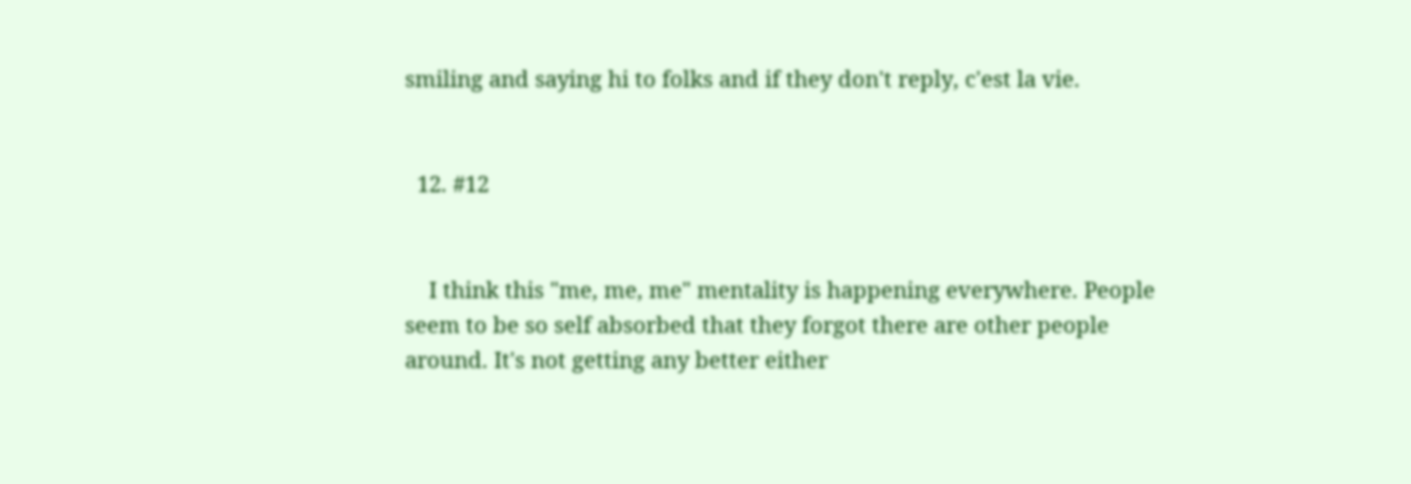smiling and saying hi to folks and if they don't reply, c'est la vie.


  12. #12


    I think this "me, me, me" mentality is happening everywhere. People seem to be so self absorbed that they forgot there are other people around. It's not getting any better either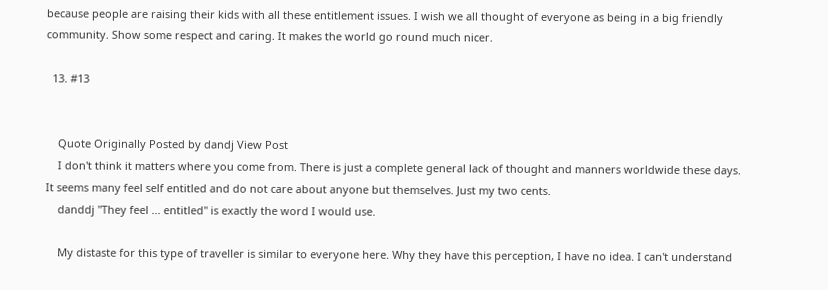because people are raising their kids with all these entitlement issues. I wish we all thought of everyone as being in a big friendly community. Show some respect and caring. It makes the world go round much nicer.

  13. #13


    Quote Originally Posted by dandj View Post
    I don't think it matters where you come from. There is just a complete general lack of thought and manners worldwide these days. It seems many feel self entitled and do not care about anyone but themselves. Just my two cents.
    danddj "They feel ... entitled" is exactly the word I would use.

    My distaste for this type of traveller is similar to everyone here. Why they have this perception, I have no idea. I can't understand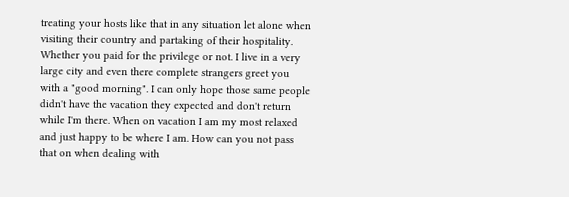treating your hosts like that in any situation let alone when visiting their country and partaking of their hospitality. Whether you paid for the privilege or not. I live in a very large city and even there complete strangers greet you with a "good morning". I can only hope those same people didn't have the vacation they expected and don't return while I'm there. When on vacation I am my most relaxed and just happy to be where I am. How can you not pass that on when dealing with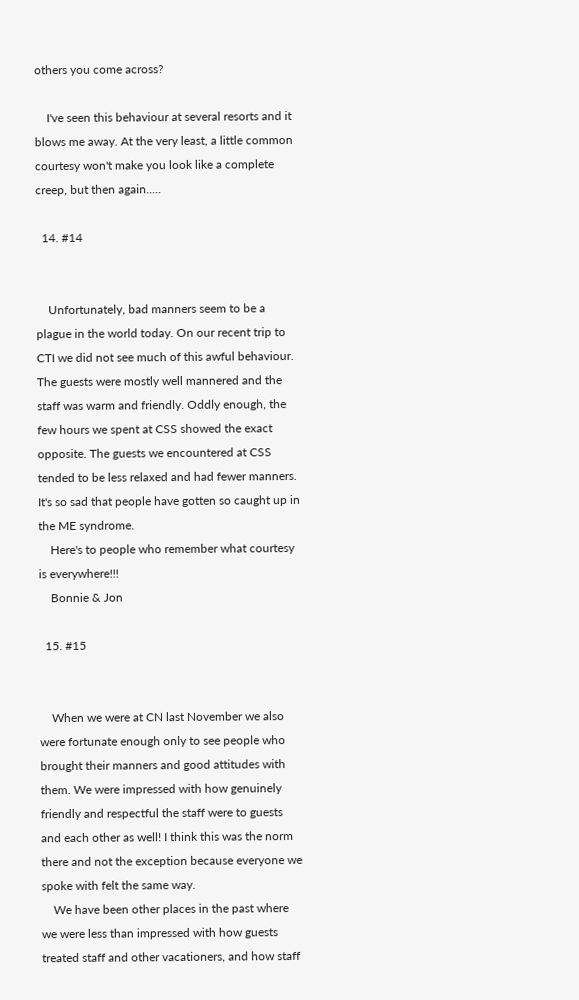others you come across?

    I've seen this behaviour at several resorts and it blows me away. At the very least, a little common courtesy won't make you look like a complete creep, but then again.....

  14. #14


    Unfortunately, bad manners seem to be a plague in the world today. On our recent trip to CTI we did not see much of this awful behaviour. The guests were mostly well mannered and the staff was warm and friendly. Oddly enough, the few hours we spent at CSS showed the exact opposite. The guests we encountered at CSS tended to be less relaxed and had fewer manners. It's so sad that people have gotten so caught up in the ME syndrome.
    Here's to people who remember what courtesy is everywhere!!!
    Bonnie & Jon

  15. #15


    When we were at CN last November we also were fortunate enough only to see people who brought their manners and good attitudes with them. We were impressed with how genuinely friendly and respectful the staff were to guests and each other as well! I think this was the norm there and not the exception because everyone we spoke with felt the same way.
    We have been other places in the past where we were less than impressed with how guests treated staff and other vacationers, and how staff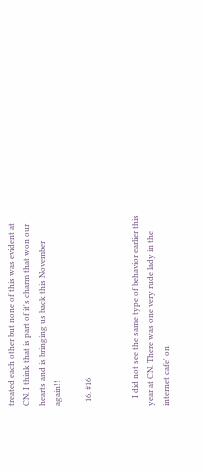treated each other but none of this was evident at CN. I think that is part of it's charm that won our hearts and is bringing us back this November again!!

  16. #16


    I did not see the same type of behavior earlier this year at CN. There was one very rude lady in the internet cafe' on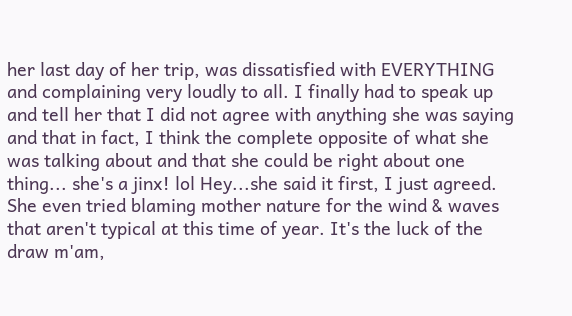her last day of her trip, was dissatisfied with EVERYTHING and complaining very loudly to all. I finally had to speak up and tell her that I did not agree with anything she was saying and that in fact, I think the complete opposite of what she was talking about and that she could be right about one thing... she's a jinx! lol Hey...she said it first, I just agreed. She even tried blaming mother nature for the wind & waves that aren't typical at this time of year. It's the luck of the draw m'am,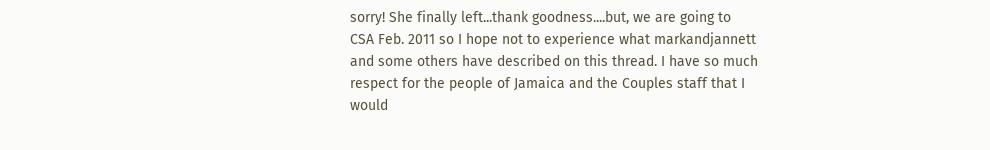sorry! She finally left...thank goodness....but, we are going to CSA Feb. 2011 so I hope not to experience what markandjannett and some others have described on this thread. I have so much respect for the people of Jamaica and the Couples staff that I would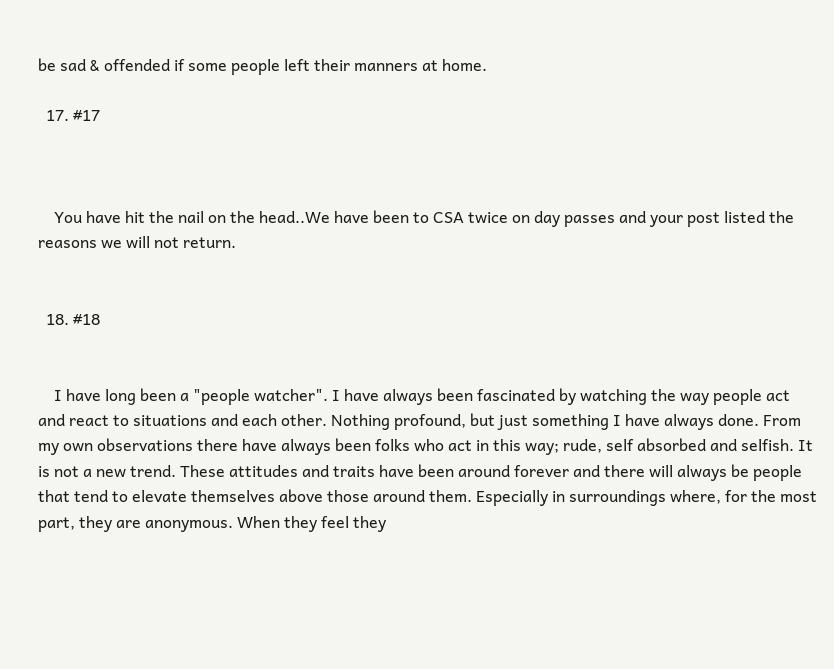be sad & offended if some people left their manners at home.

  17. #17



    You have hit the nail on the head..We have been to CSA twice on day passes and your post listed the reasons we will not return.


  18. #18


    I have long been a "people watcher". I have always been fascinated by watching the way people act and react to situations and each other. Nothing profound, but just something I have always done. From my own observations there have always been folks who act in this way; rude, self absorbed and selfish. It is not a new trend. These attitudes and traits have been around forever and there will always be people that tend to elevate themselves above those around them. Especially in surroundings where, for the most part, they are anonymous. When they feel they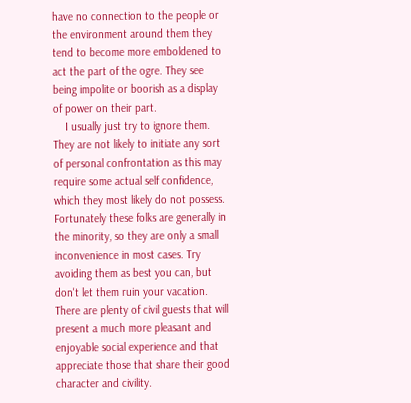have no connection to the people or the environment around them they tend to become more emboldened to act the part of the ogre. They see being impolite or boorish as a display of power on their part.
    I usually just try to ignore them. They are not likely to initiate any sort of personal confrontation as this may require some actual self confidence, which they most likely do not possess. Fortunately these folks are generally in the minority, so they are only a small inconvenience in most cases. Try avoiding them as best you can, but don't let them ruin your vacation. There are plenty of civil guests that will present a much more pleasant and enjoyable social experience and that appreciate those that share their good character and civility.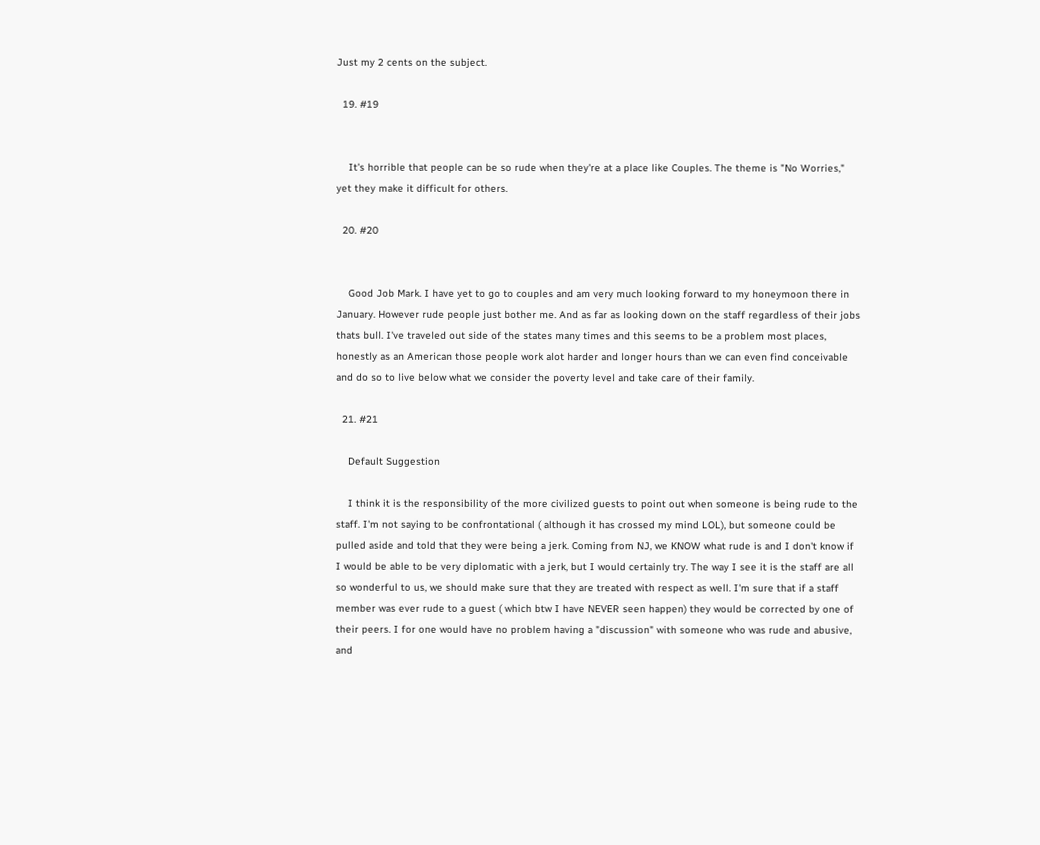Just my 2 cents on the subject.

  19. #19


    It's horrible that people can be so rude when they're at a place like Couples. The theme is "No Worries," yet they make it difficult for others.

  20. #20


    Good Job Mark. I have yet to go to couples and am very much looking forward to my honeymoon there in January. However rude people just bother me. And as far as looking down on the staff regardless of their jobs thats bull. I've traveled out side of the states many times and this seems to be a problem most places, honestly as an American those people work alot harder and longer hours than we can even find conceivable and do so to live below what we consider the poverty level and take care of their family.

  21. #21

    Default Suggestion

    I think it is the responsibility of the more civilized guests to point out when someone is being rude to the staff. I'm not saying to be confrontational ( although it has crossed my mind LOL), but someone could be pulled aside and told that they were being a jerk. Coming from NJ, we KNOW what rude is and I don't know if I would be able to be very diplomatic with a jerk, but I would certainly try. The way I see it is the staff are all so wonderful to us, we should make sure that they are treated with respect as well. I'm sure that if a staff member was ever rude to a guest ( which btw I have NEVER seen happen) they would be corrected by one of their peers. I for one would have no problem having a "discussion" with someone who was rude and abusive, and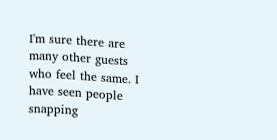I'm sure there are many other guests who feel the same. I have seen people snapping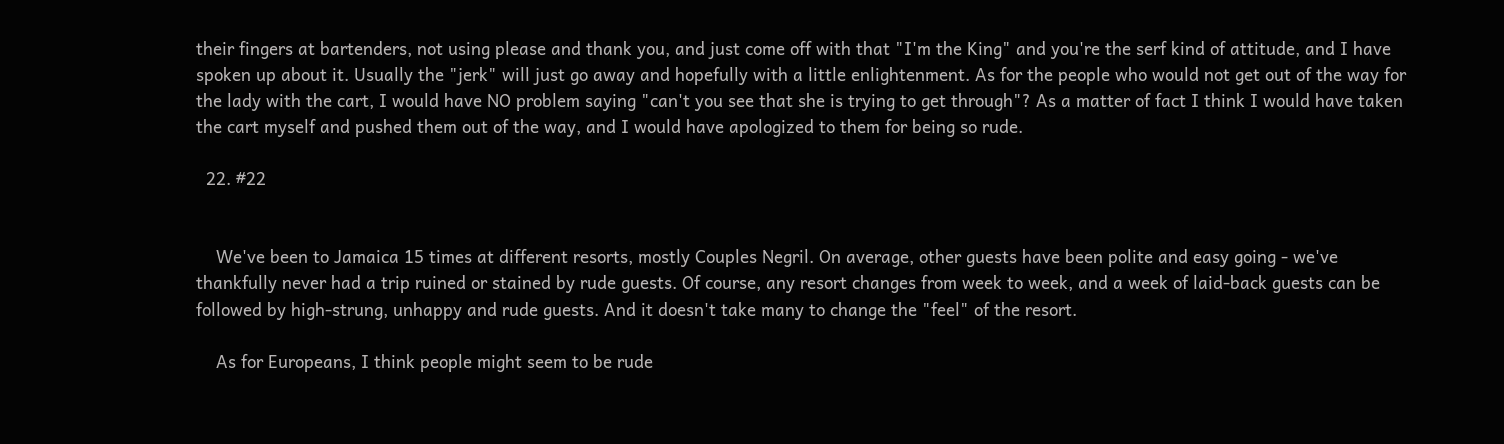their fingers at bartenders, not using please and thank you, and just come off with that "I'm the King" and you're the serf kind of attitude, and I have spoken up about it. Usually the "jerk" will just go away and hopefully with a little enlightenment. As for the people who would not get out of the way for the lady with the cart, I would have NO problem saying "can't you see that she is trying to get through"? As a matter of fact I think I would have taken the cart myself and pushed them out of the way, and I would have apologized to them for being so rude.

  22. #22


    We've been to Jamaica 15 times at different resorts, mostly Couples Negril. On average, other guests have been polite and easy going - we've thankfully never had a trip ruined or stained by rude guests. Of course, any resort changes from week to week, and a week of laid-back guests can be followed by high-strung, unhappy and rude guests. And it doesn't take many to change the "feel" of the resort.

    As for Europeans, I think people might seem to be rude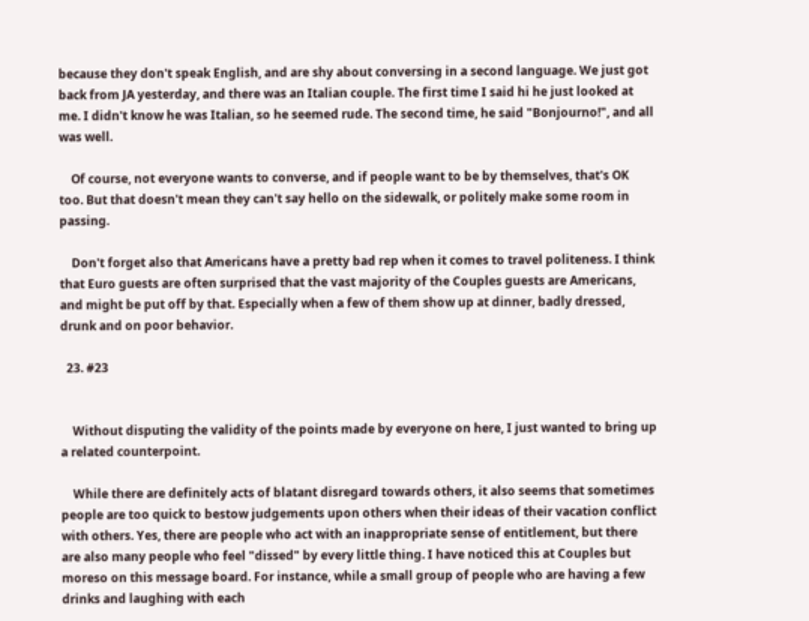because they don't speak English, and are shy about conversing in a second language. We just got back from JA yesterday, and there was an Italian couple. The first time I said hi he just looked at me. I didn't know he was Italian, so he seemed rude. The second time, he said "Bonjourno!", and all was well.

    Of course, not everyone wants to converse, and if people want to be by themselves, that's OK too. But that doesn't mean they can't say hello on the sidewalk, or politely make some room in passing.

    Don't forget also that Americans have a pretty bad rep when it comes to travel politeness. I think that Euro guests are often surprised that the vast majority of the Couples guests are Americans, and might be put off by that. Especially when a few of them show up at dinner, badly dressed, drunk and on poor behavior.

  23. #23


    Without disputing the validity of the points made by everyone on here, I just wanted to bring up a related counterpoint.

    While there are definitely acts of blatant disregard towards others, it also seems that sometimes people are too quick to bestow judgements upon others when their ideas of their vacation conflict with others. Yes, there are people who act with an inappropriate sense of entitlement, but there are also many people who feel "dissed" by every little thing. I have noticed this at Couples but moreso on this message board. For instance, while a small group of people who are having a few drinks and laughing with each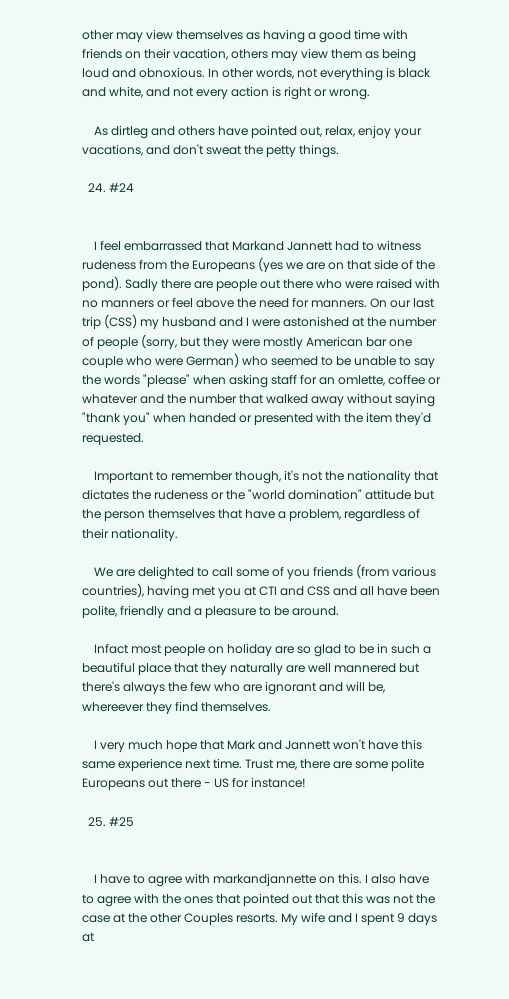other may view themselves as having a good time with friends on their vacation, others may view them as being loud and obnoxious. In other words, not everything is black and white, and not every action is right or wrong.

    As dirtleg and others have pointed out, relax, enjoy your vacations, and don't sweat the petty things.

  24. #24


    I feel embarrassed that Markand Jannett had to witness rudeness from the Europeans (yes we are on that side of the pond). Sadly there are people out there who were raised with no manners or feel above the need for manners. On our last trip (CSS) my husband and I were astonished at the number of people (sorry, but they were mostly American bar one couple who were German) who seemed to be unable to say the words "please" when asking staff for an omlette, coffee or whatever and the number that walked away without saying "thank you" when handed or presented with the item they'd requested.

    Important to remember though, it's not the nationality that dictates the rudeness or the "world domination" attitude but the person themselves that have a problem, regardless of their nationality.

    We are delighted to call some of you friends (from various countries), having met you at CTI and CSS and all have been polite, friendly and a pleasure to be around.

    Infact most people on holiday are so glad to be in such a beautiful place that they naturally are well mannered but there's always the few who are ignorant and will be, whereever they find themselves.

    I very much hope that Mark and Jannett won't have this same experience next time. Trust me, there are some polite Europeans out there - US for instance!

  25. #25


    I have to agree with markandjannette on this. I also have to agree with the ones that pointed out that this was not the case at the other Couples resorts. My wife and I spent 9 days at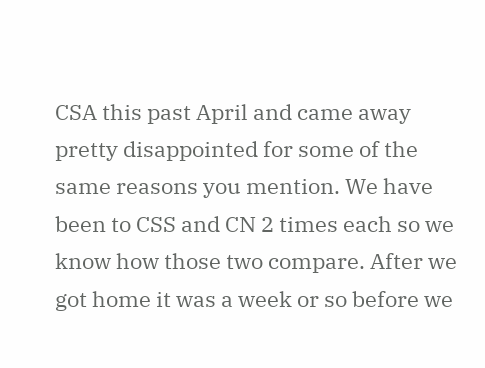CSA this past April and came away pretty disappointed for some of the same reasons you mention. We have been to CSS and CN 2 times each so we know how those two compare. After we got home it was a week or so before we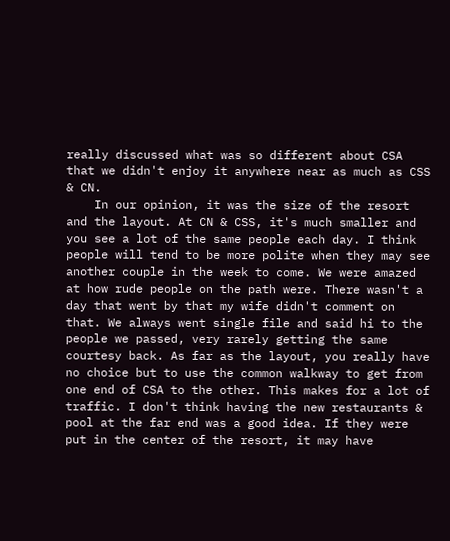really discussed what was so different about CSA that we didn't enjoy it anywhere near as much as CSS & CN.
    In our opinion, it was the size of the resort and the layout. At CN & CSS, it's much smaller and you see a lot of the same people each day. I think people will tend to be more polite when they may see another couple in the week to come. We were amazed at how rude people on the path were. There wasn't a day that went by that my wife didn't comment on that. We always went single file and said hi to the people we passed, very rarely getting the same courtesy back. As far as the layout, you really have no choice but to use the common walkway to get from one end of CSA to the other. This makes for a lot of traffic. I don't think having the new restaurants & pool at the far end was a good idea. If they were put in the center of the resort, it may have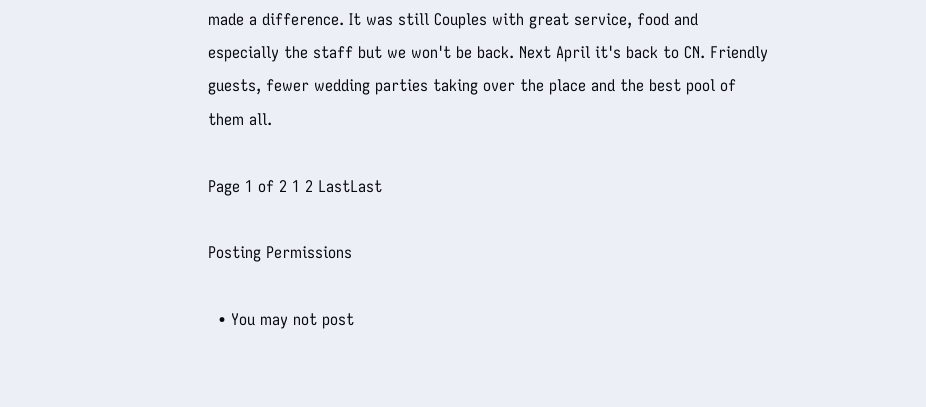made a difference. It was still Couples with great service, food and especially the staff but we won't be back. Next April it's back to CN. Friendly guests, fewer wedding parties taking over the place and the best pool of them all.

Page 1 of 2 1 2 LastLast

Posting Permissions

  • You may not post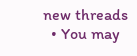new threads
  • You may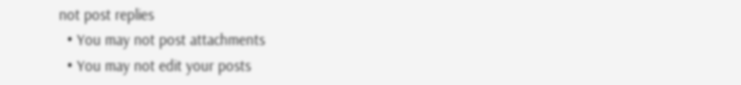not post replies
  • You may not post attachments
  • You may not edit your posts